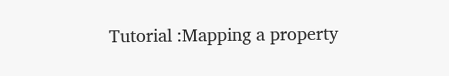Tutorial :Mapping a property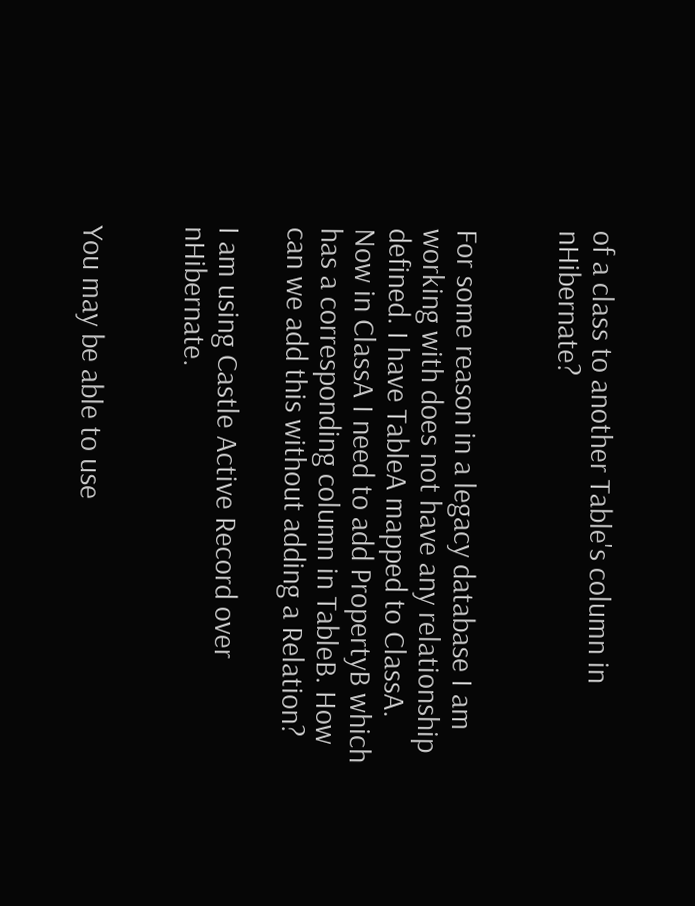of a class to another Table's column in nHibernate?


For some reason in a legacy database I am working with does not have any relationship defined. I have TableA mapped to ClassA. Now in ClassA I need to add PropertyB which has a corresponding column in TableB. How can we add this without adding a Relation?

I am using Castle Active Record over nHibernate.


You may be able to use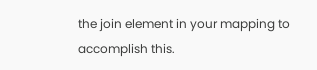the join element in your mapping to accomplish this.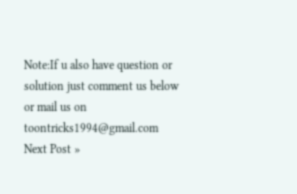Note:If u also have question or solution just comment us below or mail us on toontricks1994@gmail.com
Next Post »